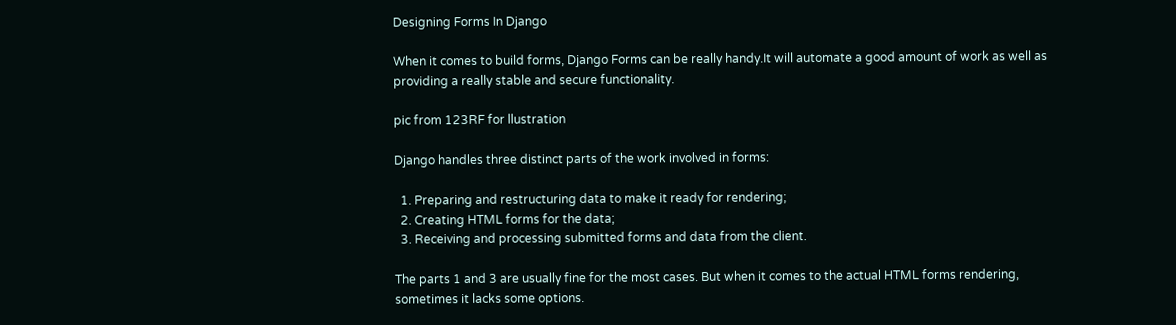Designing Forms In Django

When it comes to build forms, Django Forms can be really handy.It will automate a good amount of work as well as providing a really stable and secure functionality.

pic from 123RF for llustration

Django handles three distinct parts of the work involved in forms:

  1. Preparing and restructuring data to make it ready for rendering;
  2. Creating HTML forms for the data;
  3. Receiving and processing submitted forms and data from the client.

The parts 1 and 3 are usually fine for the most cases. But when it comes to the actual HTML forms rendering, sometimes it lacks some options.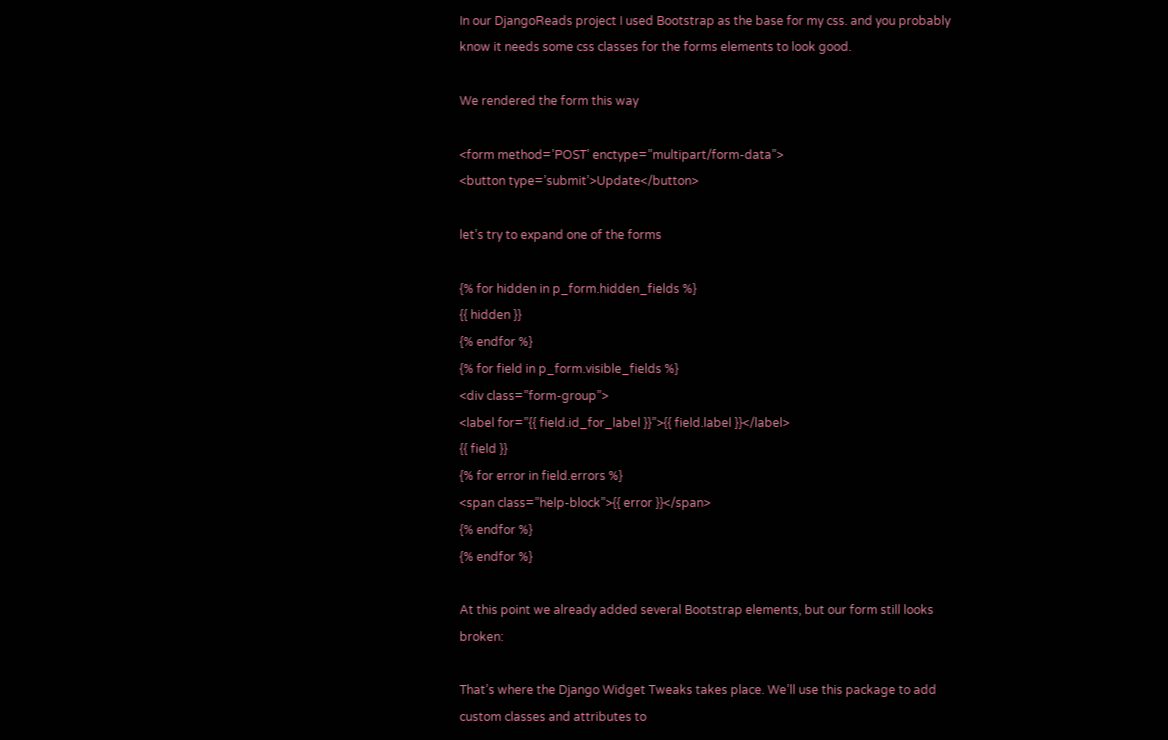In our DjangoReads project I used Bootstrap as the base for my css. and you probably know it needs some css classes for the forms elements to look good.

We rendered the form this way

<form method=’POST’ enctype=”multipart/form-data”>
<button type=’submit’>Update</button>

let’s try to expand one of the forms

{% for hidden in p_form.hidden_fields %}
{{ hidden }}
{% endfor %}
{% for field in p_form.visible_fields %}
<div class=”form-group”>
<label for=”{{ field.id_for_label }}”>{{ field.label }}</label>
{{ field }}
{% for error in field.errors %}
<span class=”help-block”>{{ error }}</span>
{% endfor %}
{% endfor %}

At this point we already added several Bootstrap elements, but our form still looks broken:

That’s where the Django Widget Tweaks takes place. We’ll use this package to add custom classes and attributes to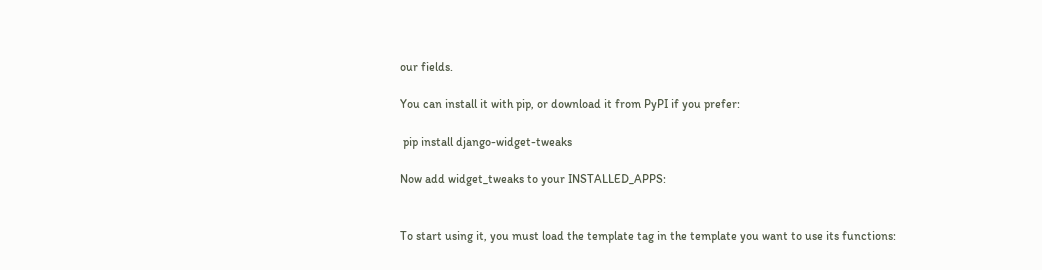our fields.

You can install it with pip, or download it from PyPI if you prefer:

 pip install django-widget-tweaks

Now add widget_tweaks to your INSTALLED_APPS:


To start using it, you must load the template tag in the template you want to use its functions: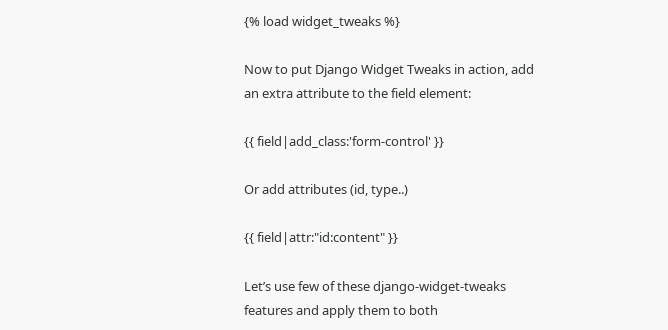{% load widget_tweaks %}

Now to put Django Widget Tweaks in action, add an extra attribute to the field element:

{{ field|add_class:'form-control' }}

Or add attributes (id, type..)

{{ field|attr:"id:content" }}

Let’s use few of these django-widget-tweaks features and apply them to both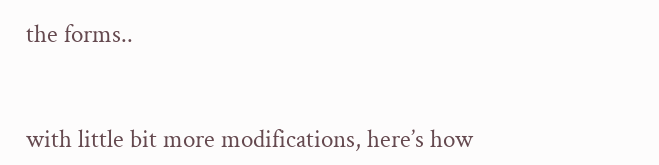the forms..


with little bit more modifications, here’s how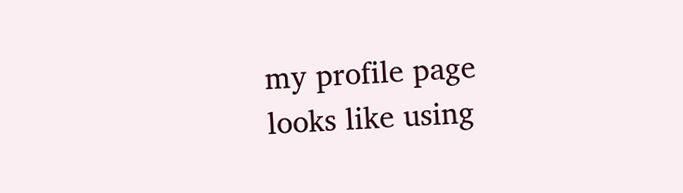my profile page looks like using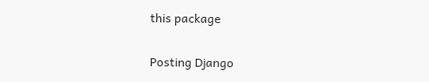this package

Posting Django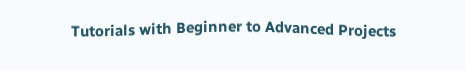Tutorials with Beginner to Advanced Projects